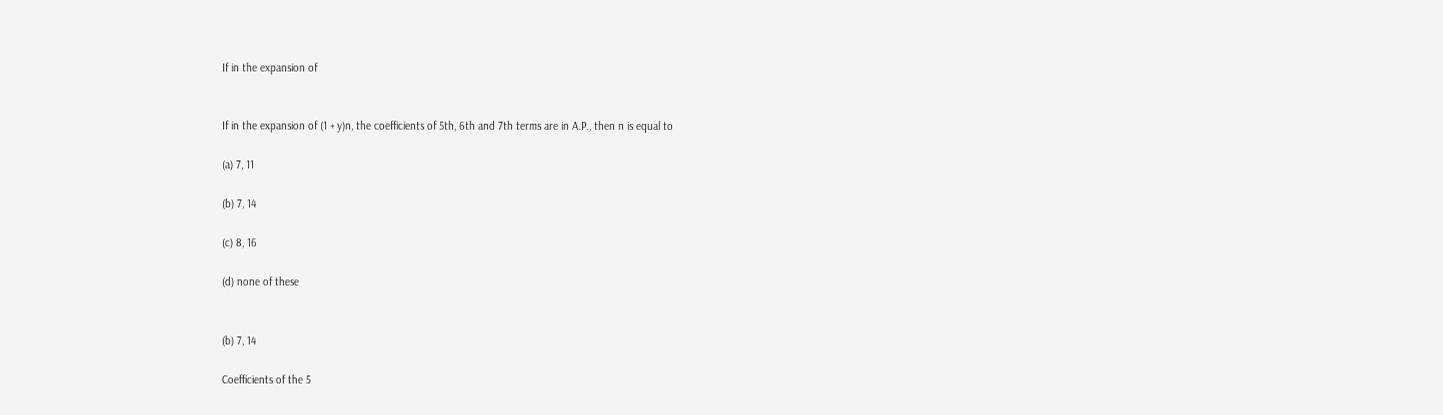If in the expansion of


If in the expansion of (1 + y)n, the coefficients of 5th, 6th and 7th terms are in A.P., then n is equal to

(a) 7, 11

(b) 7, 14

(c) 8, 16

(d) none of these


(b) 7, 14

Coefficients of the 5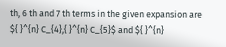th, 6 th and 7 th terms in the given expansion are ${ }^{n} C_{4},{ }^{n} C_{5}$ and ${ }^{n}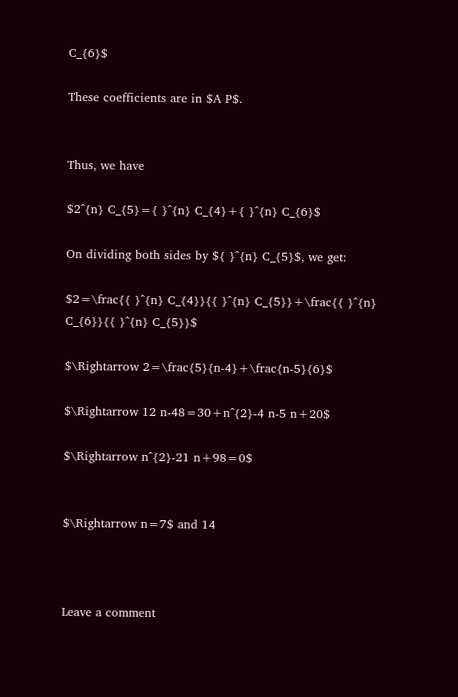C_{6}$

These coefficients are in $A P$.


Thus, we have

$2^{n} C_{5}={ }^{n} C_{4}+{ }^{n} C_{6}$

On dividing both sides by ${ }^{n} C_{5}$, we get:

$2=\frac{{ }^{n} C_{4}}{{ }^{n} C_{5}}+\frac{{ }^{n} C_{6}}{{ }^{n} C_{5}}$

$\Rightarrow 2=\frac{5}{n-4}+\frac{n-5}{6}$

$\Rightarrow 12 n-48=30+n^{2}-4 n-5 n+20$

$\Rightarrow n^{2}-21 n+98=0$


$\Rightarrow n=7$ and 14



Leave a comment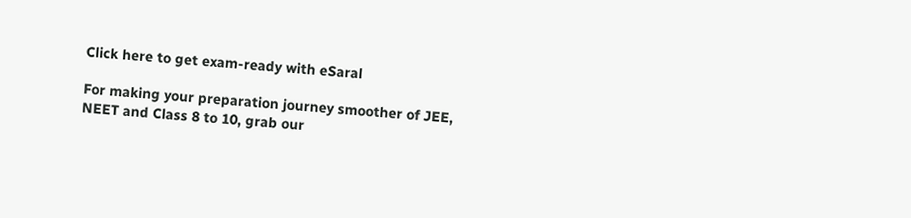Click here to get exam-ready with eSaral

For making your preparation journey smoother of JEE, NEET and Class 8 to 10, grab our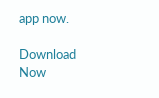app now.

Download Now